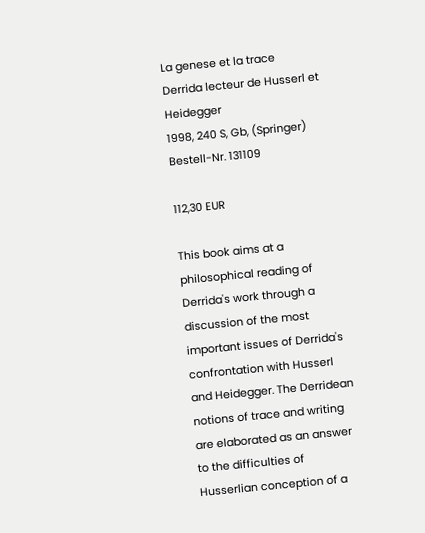La genese et la trace
Derrida lecteur de Husserl et Heidegger
1998, 240 S, Gb, (Springer)
Bestell-Nr. 131109

112,30 EUR

This book aims at a philosophical reading of Derrida's work through a discussion of the most important issues of Derrida's confrontation with Husserl and Heidegger. The Derridean notions of trace and writing are elaborated as an answer to the difficulties of Husserlian conception of a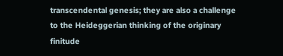transcendental genesis; they are also a challenge to the Heideggerian thinking of the originary finitude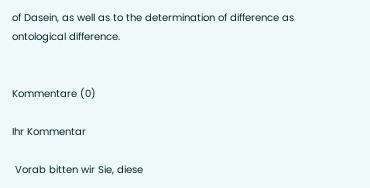of Dasein, as well as to the determination of difference as ontological difference.


Kommentare (0)

Ihr Kommentar

 Vorab bitten wir Sie, diese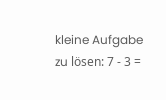kleine Aufgabe zu lösen: 7 - 3 =